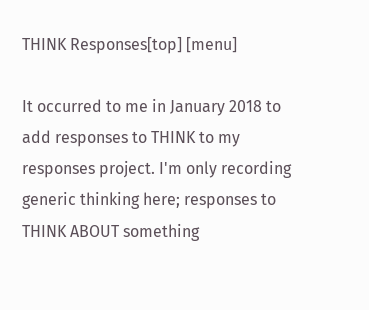THINK Responses[top] [menu]

It occurred to me in January 2018 to add responses to THINK to my responses project. I'm only recording generic thinking here; responses to THINK ABOUT something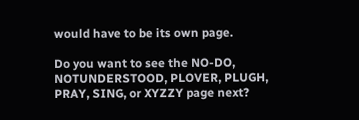would have to be its own page.

Do you want to see the NO-DO, NOTUNDERSTOOD, PLOVER, PLUGH, PRAY, SING, or XYZZY page next?